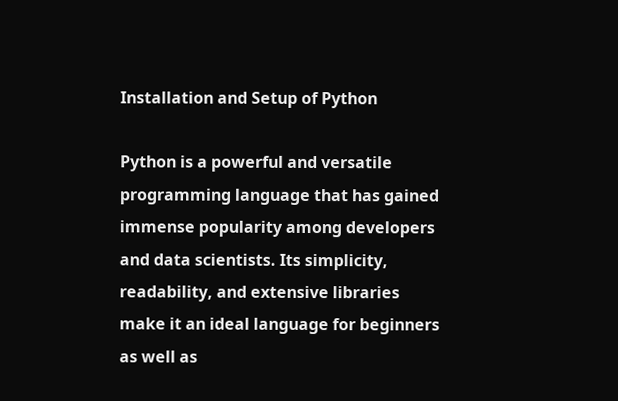Installation and Setup of Python

Python is a powerful and versatile programming language that has gained immense popularity among developers and data scientists. Its simplicity, readability, and extensive libraries make it an ideal language for beginners as well as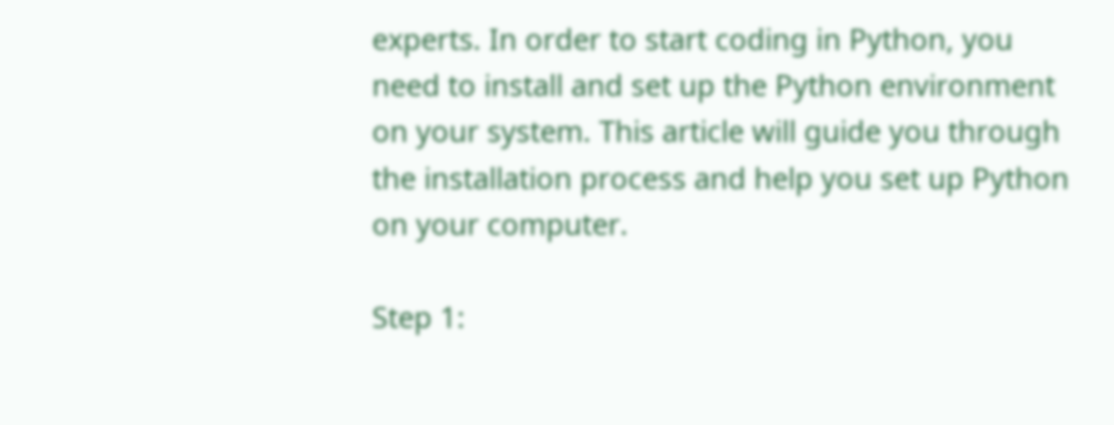experts. In order to start coding in Python, you need to install and set up the Python environment on your system. This article will guide you through the installation process and help you set up Python on your computer.

Step 1: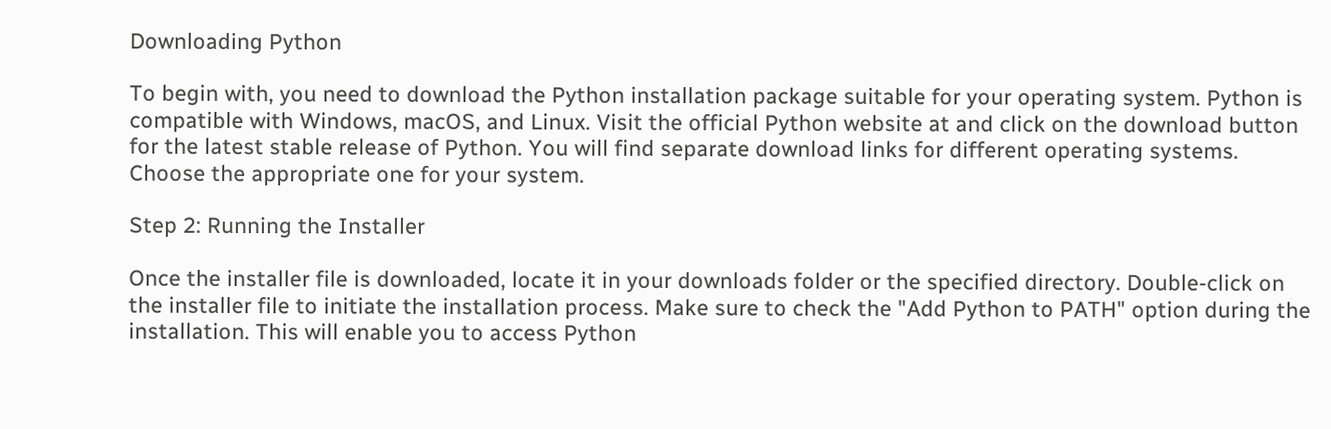Downloading Python

To begin with, you need to download the Python installation package suitable for your operating system. Python is compatible with Windows, macOS, and Linux. Visit the official Python website at and click on the download button for the latest stable release of Python. You will find separate download links for different operating systems. Choose the appropriate one for your system.

Step 2: Running the Installer

Once the installer file is downloaded, locate it in your downloads folder or the specified directory. Double-click on the installer file to initiate the installation process. Make sure to check the "Add Python to PATH" option during the installation. This will enable you to access Python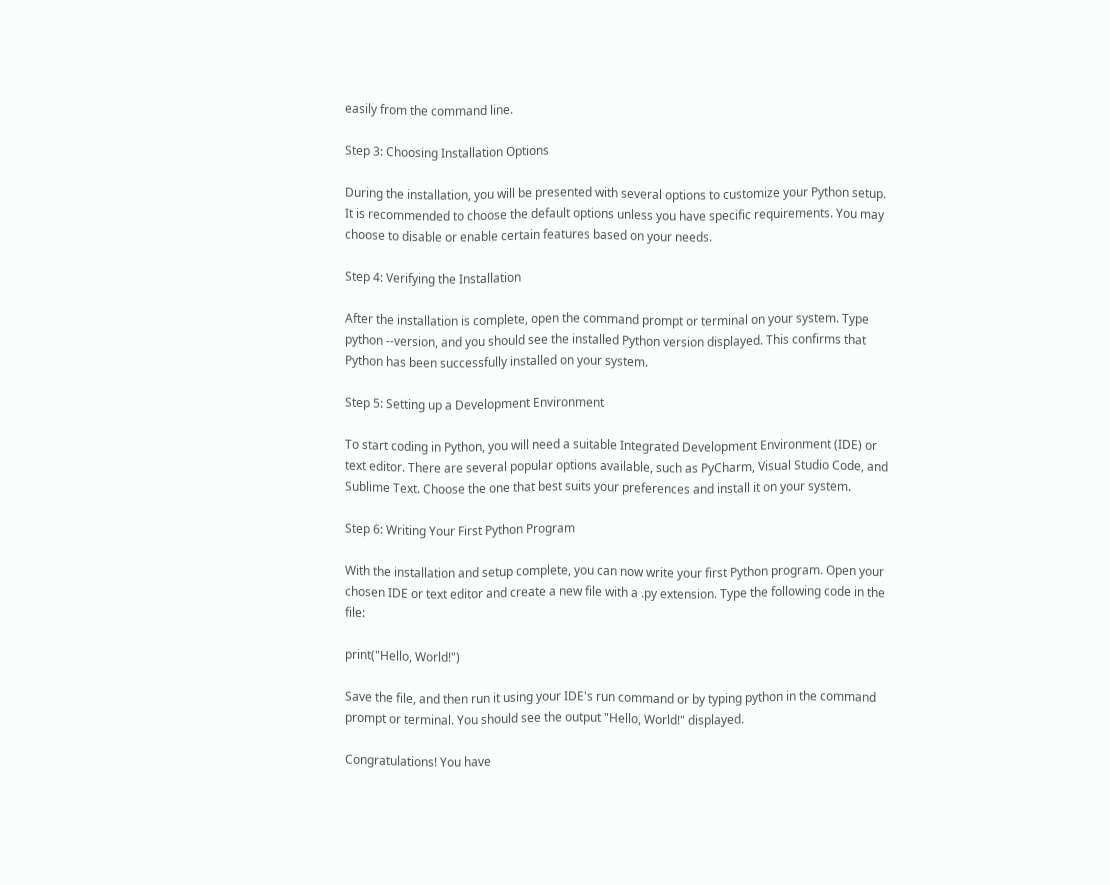easily from the command line.

Step 3: Choosing Installation Options

During the installation, you will be presented with several options to customize your Python setup. It is recommended to choose the default options unless you have specific requirements. You may choose to disable or enable certain features based on your needs.

Step 4: Verifying the Installation

After the installation is complete, open the command prompt or terminal on your system. Type python --version, and you should see the installed Python version displayed. This confirms that Python has been successfully installed on your system.

Step 5: Setting up a Development Environment

To start coding in Python, you will need a suitable Integrated Development Environment (IDE) or text editor. There are several popular options available, such as PyCharm, Visual Studio Code, and Sublime Text. Choose the one that best suits your preferences and install it on your system.

Step 6: Writing Your First Python Program

With the installation and setup complete, you can now write your first Python program. Open your chosen IDE or text editor and create a new file with a .py extension. Type the following code in the file:

print("Hello, World!")

Save the file, and then run it using your IDE's run command or by typing python in the command prompt or terminal. You should see the output "Hello, World!" displayed.

Congratulations! You have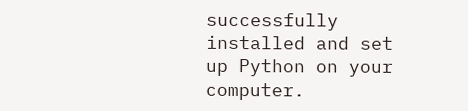successfully installed and set up Python on your computer.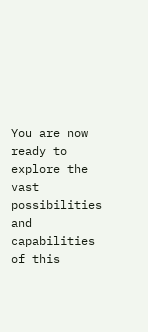You are now ready to explore the vast possibilities and capabilities of this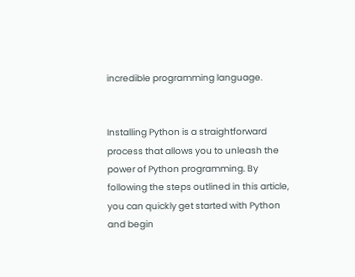incredible programming language.


Installing Python is a straightforward process that allows you to unleash the power of Python programming. By following the steps outlined in this article, you can quickly get started with Python and begin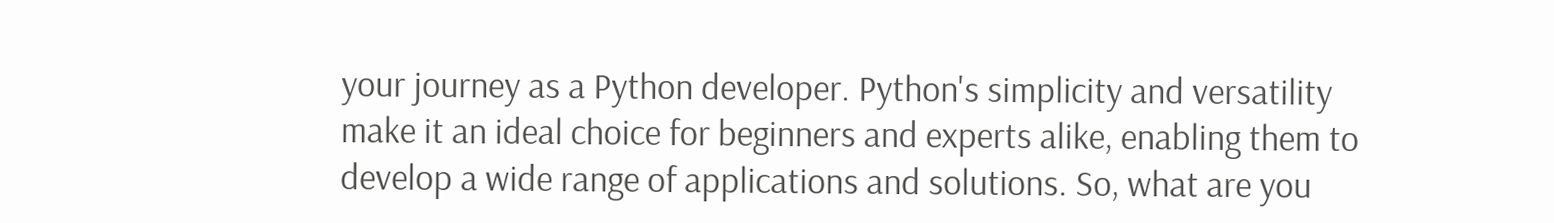your journey as a Python developer. Python's simplicity and versatility make it an ideal choice for beginners and experts alike, enabling them to develop a wide range of applications and solutions. So, what are you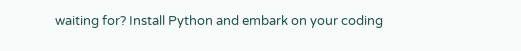waiting for? Install Python and embark on your coding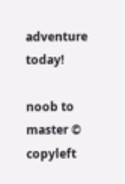adventure today!

noob to master © copyleft